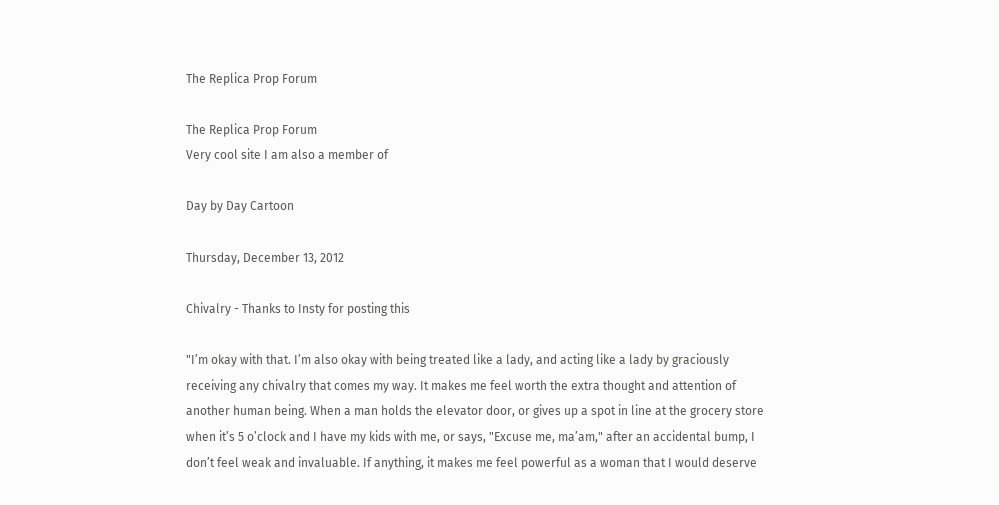The Replica Prop Forum

The Replica Prop Forum
Very cool site I am also a member of

Day by Day Cartoon

Thursday, December 13, 2012

Chivalry - Thanks to Insty for posting this

"I’m okay with that. I’m also okay with being treated like a lady, and acting like a lady by graciously receiving any chivalry that comes my way. It makes me feel worth the extra thought and attention of another human being. When a man holds the elevator door, or gives up a spot in line at the grocery store when it’s 5 o’clock and I have my kids with me, or says, "Excuse me, ma’am," after an accidental bump, I don’t feel weak and invaluable. If anything, it makes me feel powerful as a woman that I would deserve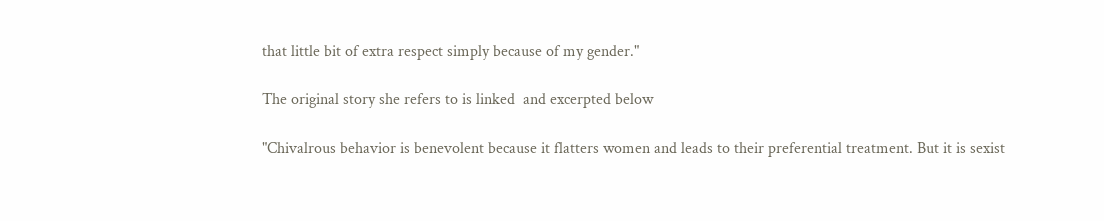that little bit of extra respect simply because of my gender."

The original story she refers to is linked  and excerpted below

"Chivalrous behavior is benevolent because it flatters women and leads to their preferential treatment. But it is sexist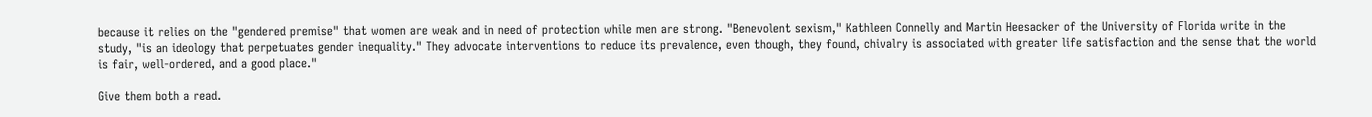because it relies on the "gendered premise" that women are weak and in need of protection while men are strong. "Benevolent sexism," Kathleen Connelly and Martin Heesacker of the University of Florida write in the study, "is an ideology that perpetuates gender inequality." They advocate interventions to reduce its prevalence, even though, they found, chivalry is associated with greater life satisfaction and the sense that the world is fair, well-ordered, and a good place."

Give them both a read.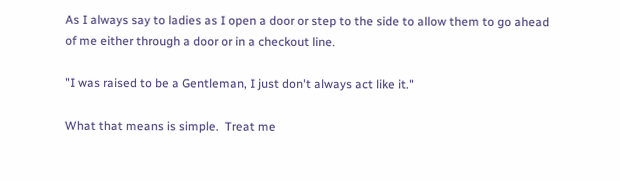As I always say to ladies as I open a door or step to the side to allow them to go ahead of me either through a door or in a checkout line.

"I was raised to be a Gentleman, I just don't always act like it."

What that means is simple.  Treat me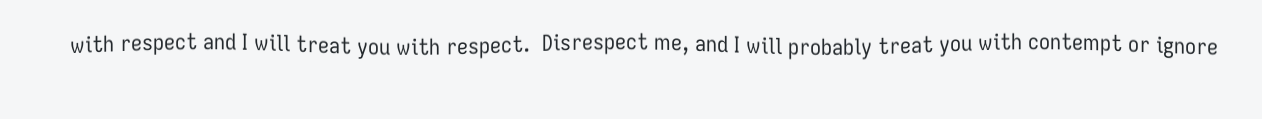with respect and I will treat you with respect.  Disrespect me, and I will probably treat you with contempt or ignore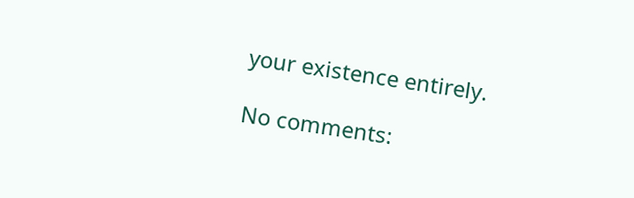your existence entirely.

No comments: